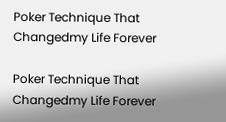Poker Technique That Changedmy Life Forever

Poker Technique That Changedmy Life Forever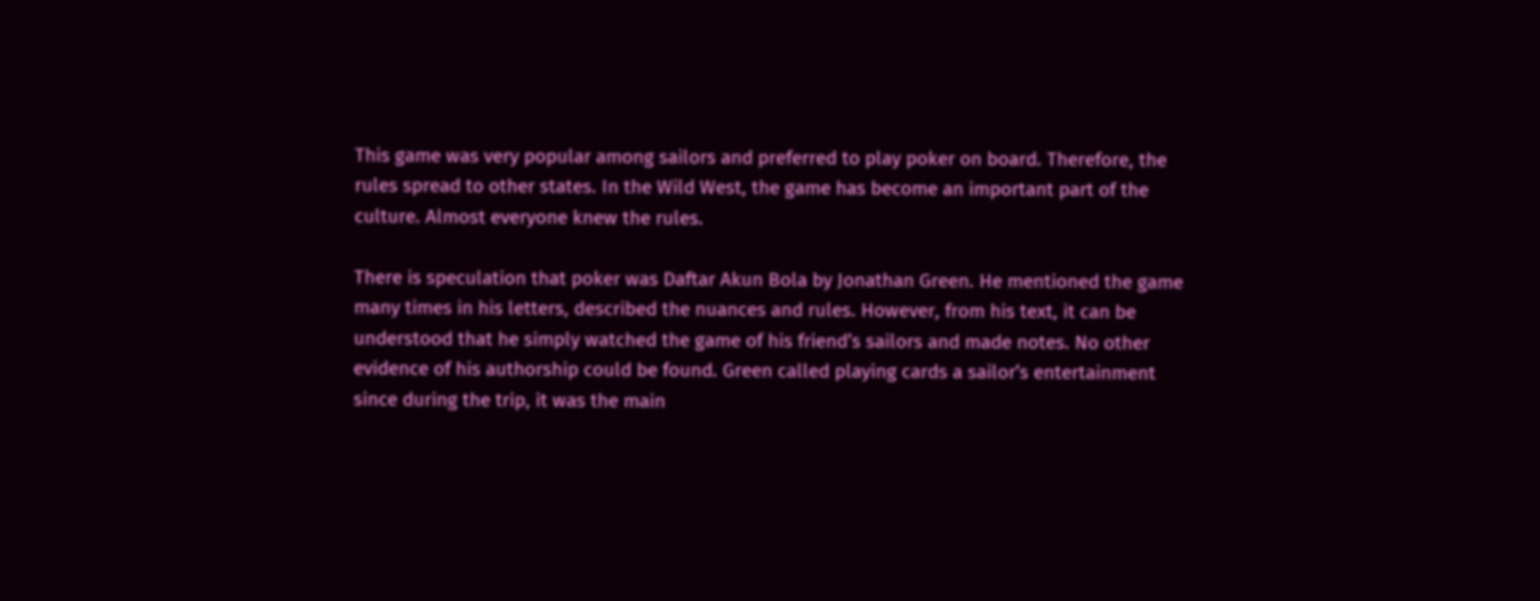This game was very popular among sailors and preferred to play poker on board. Therefore, the rules spread to other states. In the Wild West, the game has become an important part of the culture. Almost everyone knew the rules.

There is speculation that poker was Daftar Akun Bola by Jonathan Green. He mentioned the game many times in his letters, described the nuances and rules. However, from his text, it can be understood that he simply watched the game of his friend’s sailors and made notes. No other evidence of his authorship could be found. Green called playing cards a sailor’s entertainment since during the trip, it was the main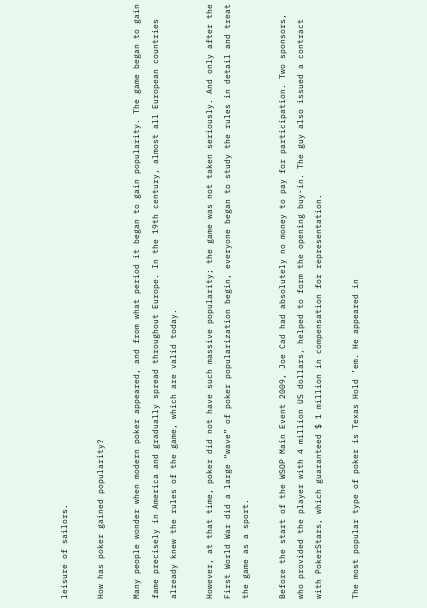leisure of sailors.

How has poker gained popularity?

Many people wonder when modern poker appeared, and from what period it began to gain popularity. The game began to gain fame precisely in America and gradually spread throughout Europe. In the 19th century, almost all European countries already knew the rules of the game, which are valid today.

However, at that time, poker did not have such massive popularity; the game was not taken seriously. And only after the First World War did a large “wave” of poker popularization begin, everyone began to study the rules in detail and treat the game as a sport.

Before the start of the WSOP Main Event 2009, Joe Cad had absolutely no money to pay for participation. Two sponsors, who provided the player with 4 million US dollars, helped to form the opening buy-in. The guy also issued a contract with PokerStars, which guaranteed $ 1 million in compensation for representation.

The most popular type of poker is Texas Hold ’em. He appeared in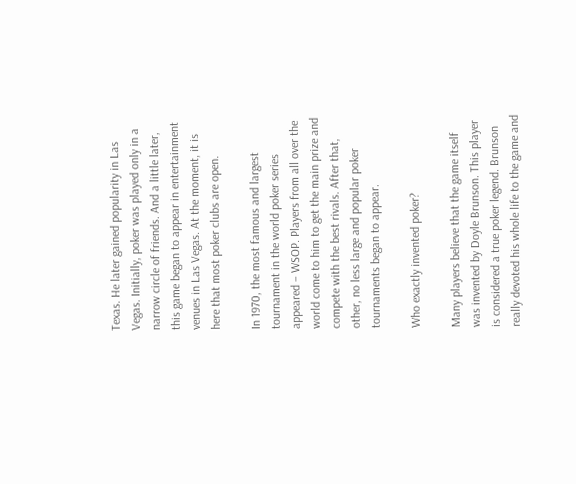Texas. He later gained popularity in Las Vegas. Initially, poker was played only in a narrow circle of friends. And a little later, this game began to appear in entertainment venues in Las Vegas. At the moment, it is here that most poker clubs are open.

In 1970, the most famous and largest tournament in the world poker series appeared – WSOP. Players from all over the world come to him to get the main prize and compete with the best rivals. After that, other, no less large and popular poker tournaments began to appear.

Who exactly invented poker?

Many players believe that the game itself was invented by Doyle Brunson. This player is considered a true poker legend. Brunson really devoted his whole life to the game and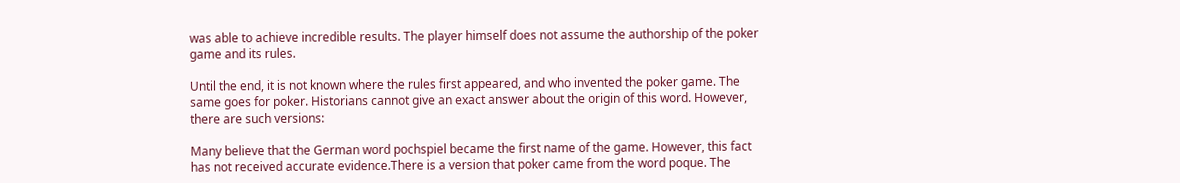was able to achieve incredible results. The player himself does not assume the authorship of the poker game and its rules.

Until the end, it is not known where the rules first appeared, and who invented the poker game. The same goes for poker. Historians cannot give an exact answer about the origin of this word. However, there are such versions:

Many believe that the German word pochspiel became the first name of the game. However, this fact has not received accurate evidence.There is a version that poker came from the word poque. The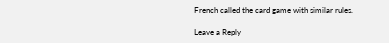French called the card game with similar rules.

Leave a Reply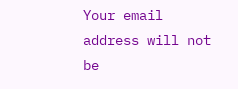Your email address will not be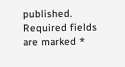published. Required fields are marked *